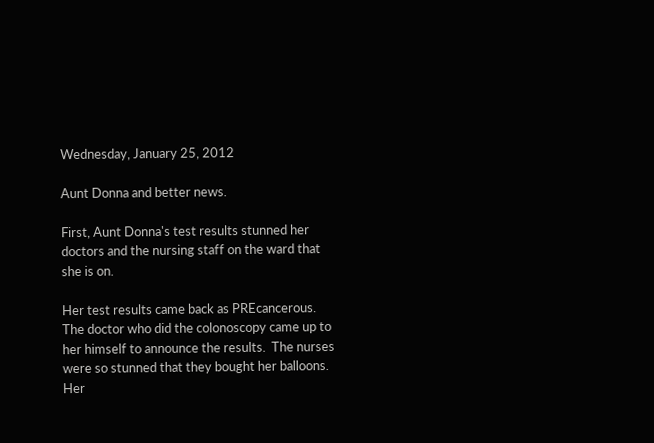Wednesday, January 25, 2012

Aunt Donna and better news.

First, Aunt Donna's test results stunned her doctors and the nursing staff on the ward that she is on.

Her test results came back as PREcancerous.  The doctor who did the colonoscopy came up to her himself to announce the results.  The nurses were so stunned that they bought her balloons.  Her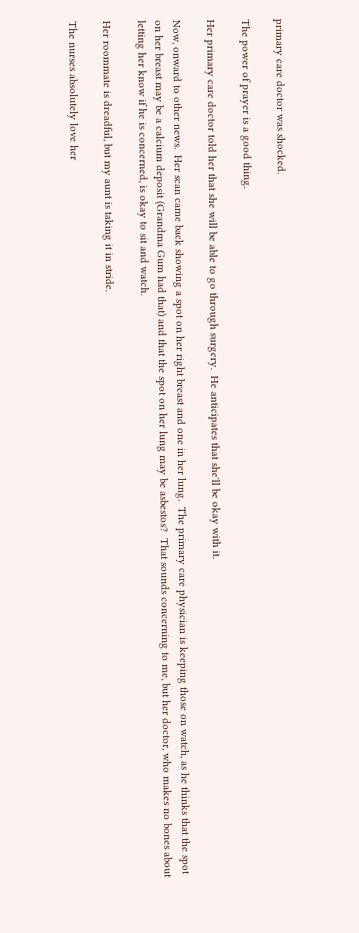primary care doctor was shocked.

The power of prayer is a good thing.

Her primary care doctor told her that she will be able to go through surgery.  He anticipates that she'll be okay with it.

Now, onward to other news.  Her scan came back showing a spot on her right breast and one in her lung.  The primary care physician is keeping those on watch, as he thinks that the spot on her breast may be a calcium deposit (Grandma Gum had that) and that the spot on her lung may be asbestos?  That sounds concerning to me, but her doctor, who makes no bones about letting her know if he is concerned, is okay to sit and watch.

Her roommate is dreadful, but my aunt is taking it in stride.

The nurses absolutely love her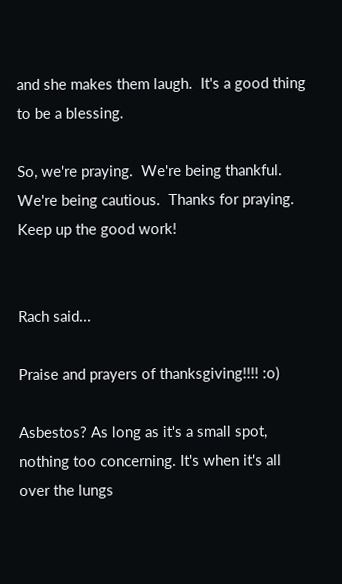and she makes them laugh.  It's a good thing to be a blessing.

So, we're praying.  We're being thankful.  We're being cautious.  Thanks for praying.  Keep up the good work!


Rach said...

Praise and prayers of thanksgiving!!!! :o)

Asbestos? As long as it's a small spot, nothing too concerning. It's when it's all over the lungs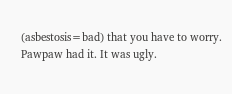(asbestosis=bad) that you have to worry. Pawpaw had it. It was ugly.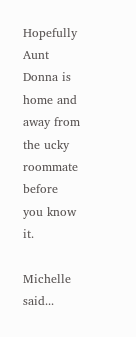Hopefully Aunt Donna is home and away from the ucky roommate before you know it.

Michelle said...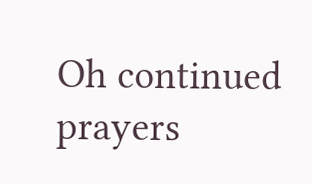Oh continued prayers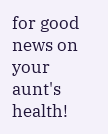for good news on your aunt's health!